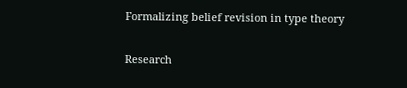Formalizing belief revision in type theory

Research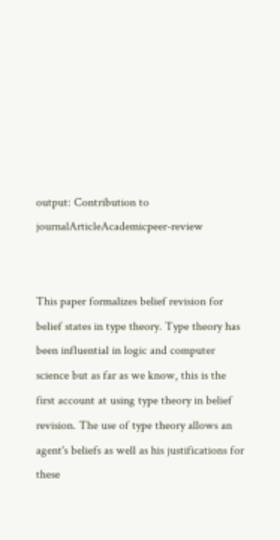output: Contribution to journalArticleAcademicpeer-review


This paper formalizes belief revision for belief states in type theory. Type theory has been influential in logic and computer science but as far as we know, this is the first account at using type theory in belief revision. The use of type theory allows an agent's beliefs as well as his justifications for these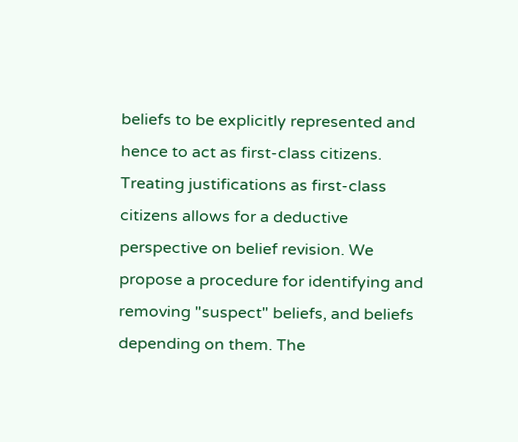beliefs to be explicitly represented and hence to act as first-class citizens. Treating justifications as first-class citizens allows for a deductive perspective on belief revision. We propose a procedure for identifying and removing "suspect" beliefs, and beliefs depending on them. The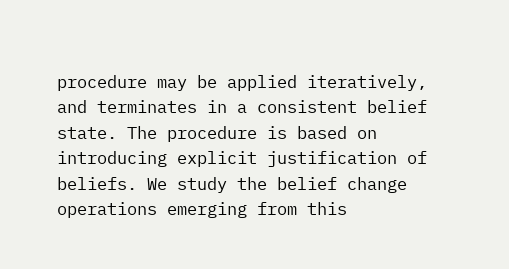procedure may be applied iteratively, and terminates in a consistent belief state. The procedure is based on introducing explicit justification of beliefs. We study the belief change operations emerging from this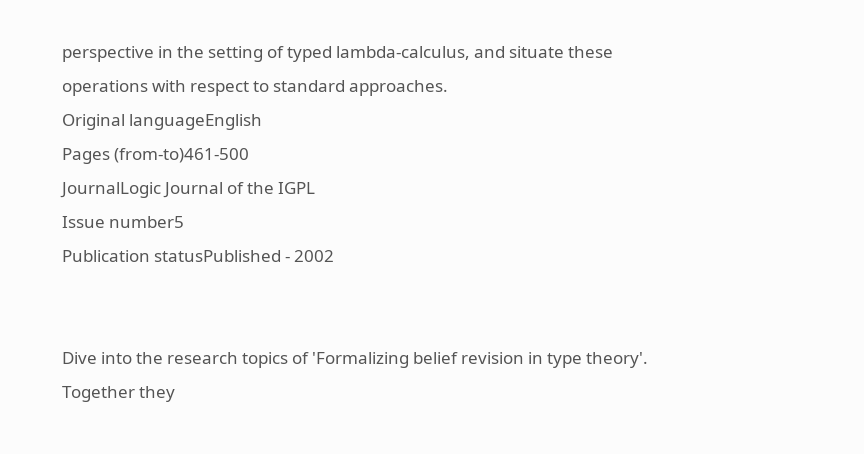perspective in the setting of typed lambda-calculus, and situate these operations with respect to standard approaches.
Original languageEnglish
Pages (from-to)461-500
JournalLogic Journal of the IGPL
Issue number5
Publication statusPublished - 2002


Dive into the research topics of 'Formalizing belief revision in type theory'. Together they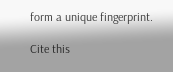form a unique fingerprint.

Cite this